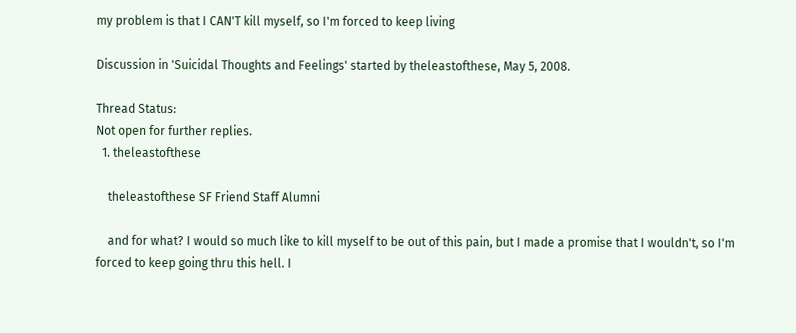my problem is that I CAN'T kill myself, so I'm forced to keep living

Discussion in 'Suicidal Thoughts and Feelings' started by theleastofthese, May 5, 2008.

Thread Status:
Not open for further replies.
  1. theleastofthese

    theleastofthese SF Friend Staff Alumni

    and for what? I would so much like to kill myself to be out of this pain, but I made a promise that I wouldn't, so I'm forced to keep going thru this hell. I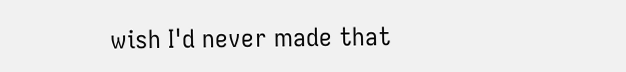wish I'd never made that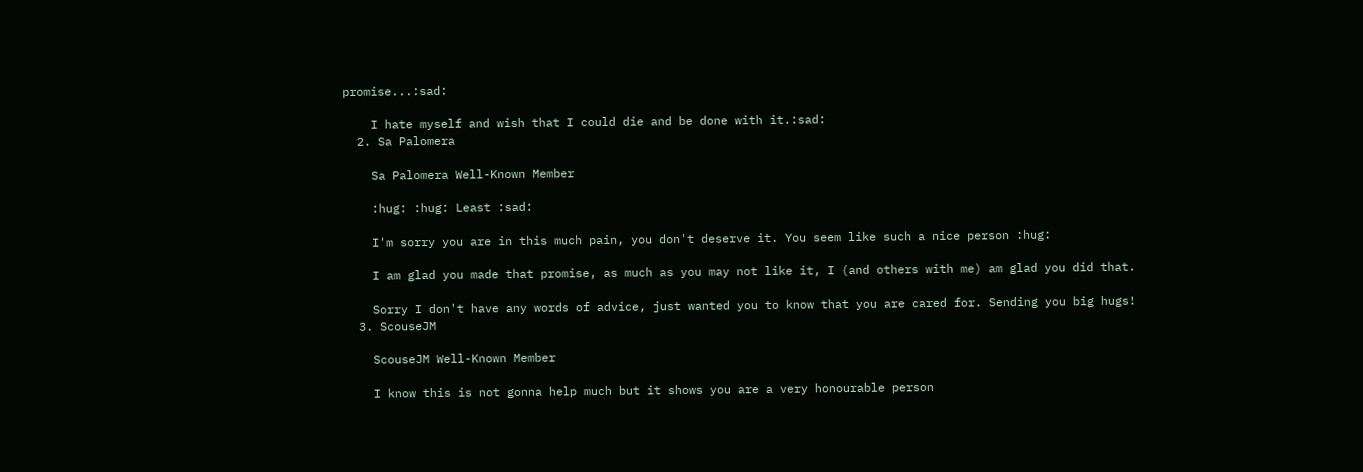promise...:sad:

    I hate myself and wish that I could die and be done with it.:sad:
  2. Sa Palomera

    Sa Palomera Well-Known Member

    :hug: :hug: Least :sad:

    I'm sorry you are in this much pain, you don't deserve it. You seem like such a nice person :hug:

    I am glad you made that promise, as much as you may not like it, I (and others with me) am glad you did that.

    Sorry I don't have any words of advice, just wanted you to know that you are cared for. Sending you big hugs!
  3. ScouseJM

    ScouseJM Well-Known Member

    I know this is not gonna help much but it shows you are a very honourable person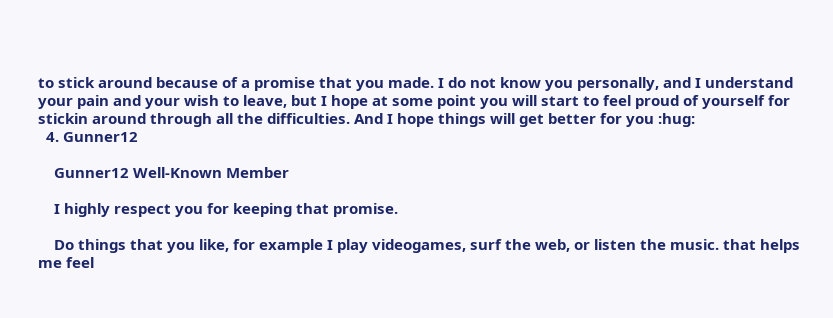to stick around because of a promise that you made. I do not know you personally, and I understand your pain and your wish to leave, but I hope at some point you will start to feel proud of yourself for stickin around through all the difficulties. And I hope things will get better for you :hug:
  4. Gunner12

    Gunner12 Well-Known Member

    I highly respect you for keeping that promise.

    Do things that you like, for example I play videogames, surf the web, or listen the music. that helps me feel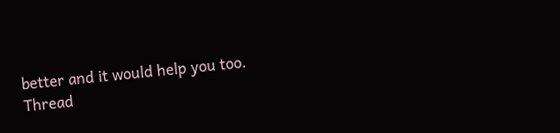better and it would help you too.
Thread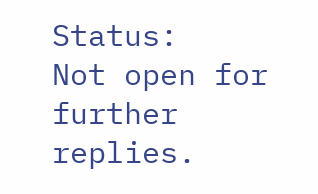Status:
Not open for further replies.